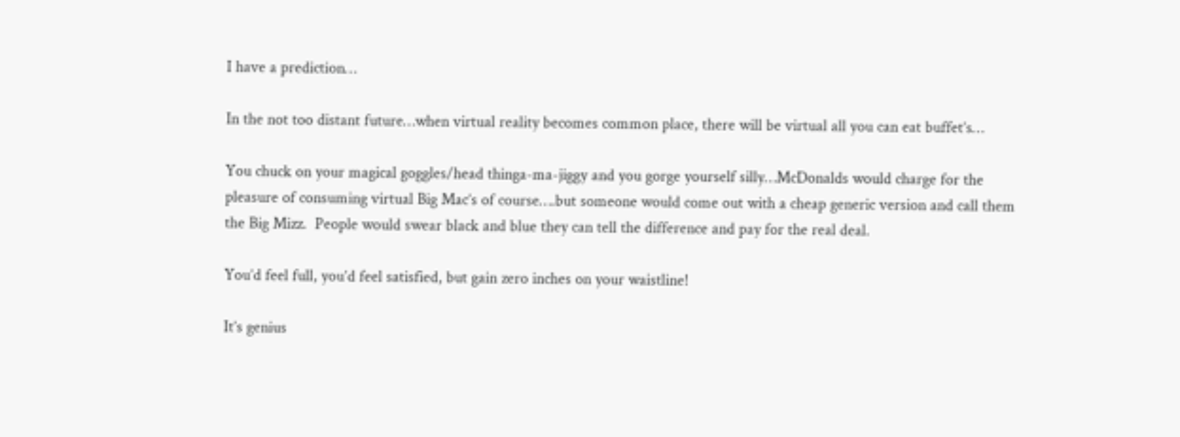I have a prediction…

In the not too distant future…when virtual reality becomes common place, there will be virtual all you can eat buffet’s…

You chuck on your magical goggles/head thinga-ma-jiggy and you gorge yourself silly…McDonalds would charge for the pleasure of consuming virtual Big Mac’s of course….but someone would come out with a cheap generic version and call them the Big Mizz.  People would swear black and blue they can tell the difference and pay for the real deal.

You’d feel full, you’d feel satisfied, but gain zero inches on your waistline!

It’s genius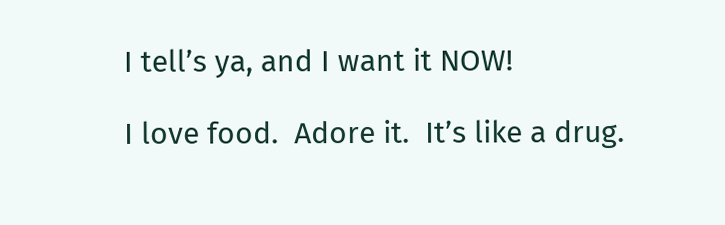I tell’s ya, and I want it NOW!

I love food.  Adore it.  It’s like a drug.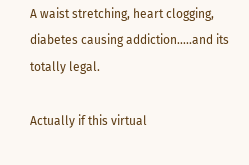A waist stretching, heart clogging, diabetes causing addiction…..and its totally legal.

Actually if this virtual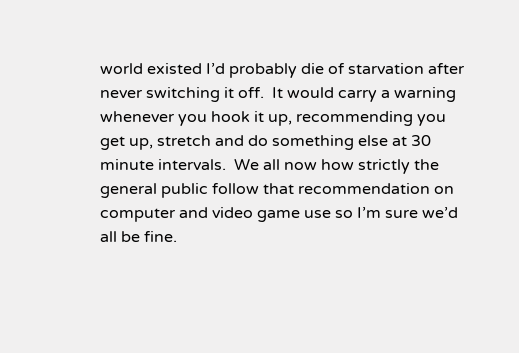world existed I’d probably die of starvation after never switching it off.  It would carry a warning whenever you hook it up, recommending you get up, stretch and do something else at 30 minute intervals.  We all now how strictly the general public follow that recommendation on computer and video game use so I’m sure we’d all be fine.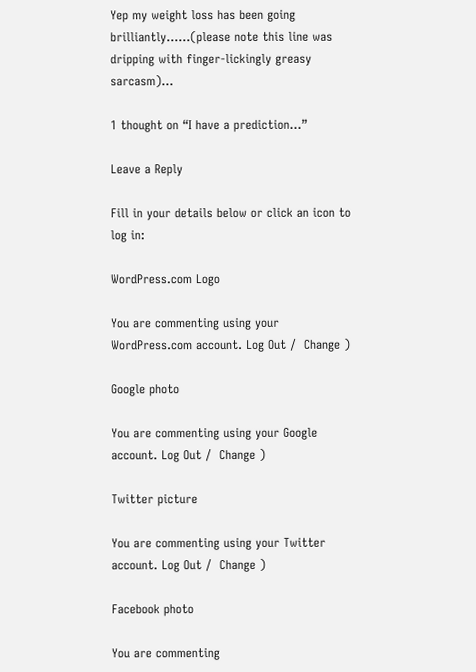Yep my weight loss has been going brilliantly……(please note this line was dripping with finger-lickingly greasy sarcasm)…

1 thought on “I have a prediction…”

Leave a Reply

Fill in your details below or click an icon to log in:

WordPress.com Logo

You are commenting using your WordPress.com account. Log Out /  Change )

Google photo

You are commenting using your Google account. Log Out /  Change )

Twitter picture

You are commenting using your Twitter account. Log Out /  Change )

Facebook photo

You are commenting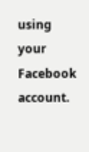using your Facebook account.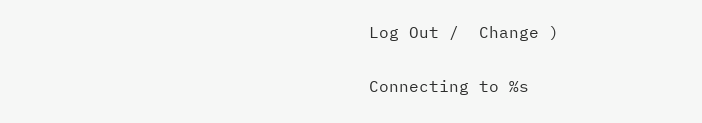Log Out /  Change )

Connecting to %s